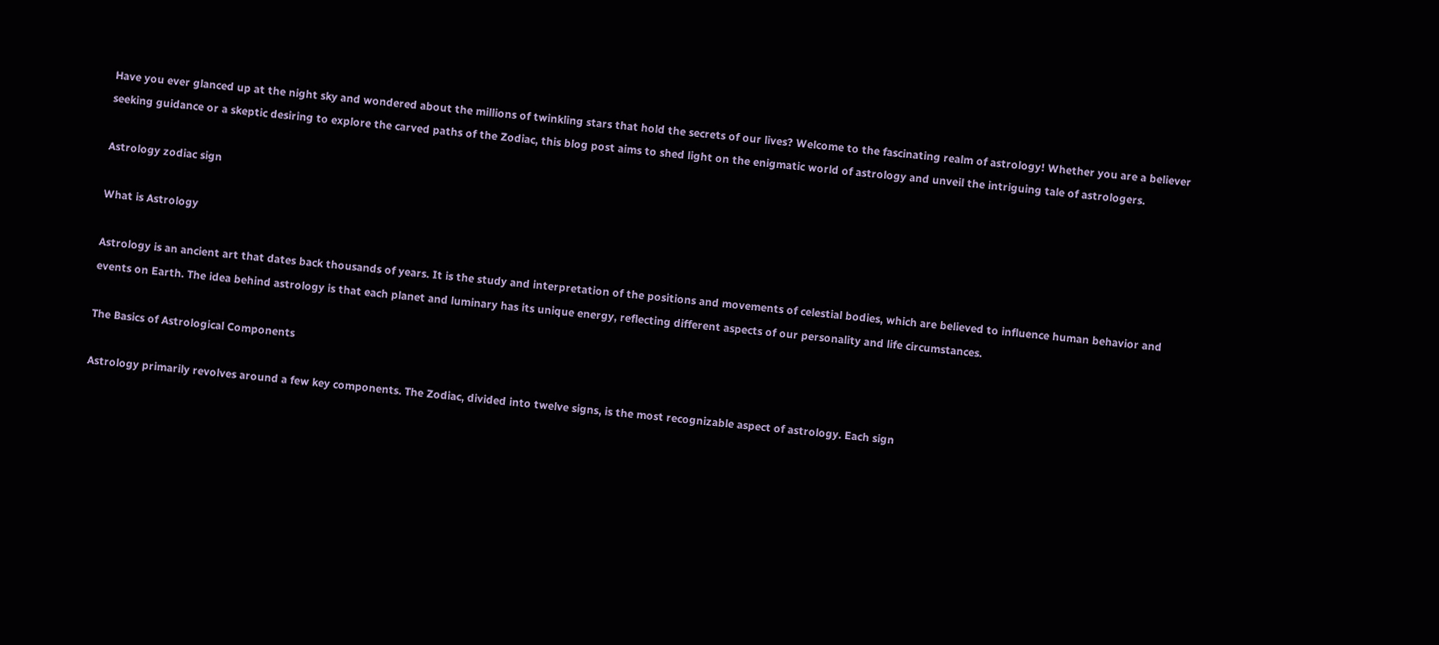Have you ever glanced up at the night sky and wondered about the millions of twinkling stars that hold the secrets of our lives? Welcome to the fascinating realm of astrology! Whether you are a believer seeking guidance or a skeptic desiring to explore the carved paths of the Zodiac, this blog post aims to shed light on the enigmatic world of astrology and unveil the intriguing tale of astrologers.

Astrology zodiac sign

What is Astrology

Astrology is an ancient art that dates back thousands of years. It is the study and interpretation of the positions and movements of celestial bodies, which are believed to influence human behavior and events on Earth. The idea behind astrology is that each planet and luminary has its unique energy, reflecting different aspects of our personality and life circumstances.

The Basics of Astrological Components

Astrology primarily revolves around a few key components. The Zodiac, divided into twelve signs, is the most recognizable aspect of astrology. Each sign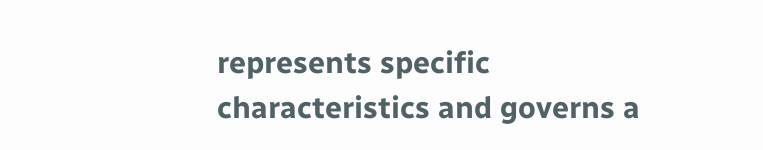represents specific characteristics and governs a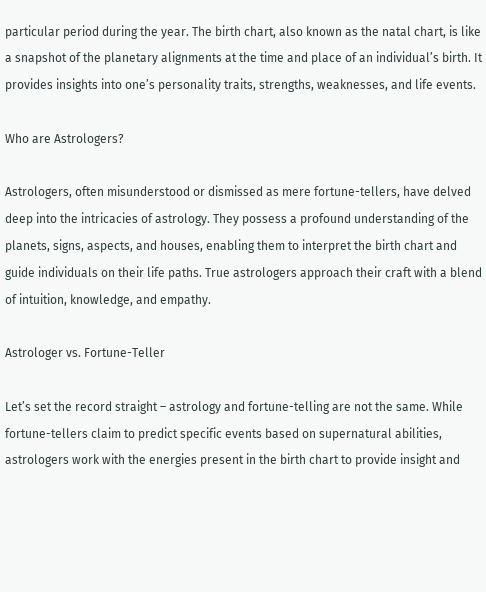particular period during the year. The birth chart, also known as the natal chart, is like a snapshot of the planetary alignments at the time and place of an individual’s birth. It provides insights into one’s personality traits, strengths, weaknesses, and life events.

Who are Astrologers?

Astrologers, often misunderstood or dismissed as mere fortune-tellers, have delved deep into the intricacies of astrology. They possess a profound understanding of the planets, signs, aspects, and houses, enabling them to interpret the birth chart and guide individuals on their life paths. True astrologers approach their craft with a blend of intuition, knowledge, and empathy.

Astrologer vs. Fortune-Teller

Let’s set the record straight – astrology and fortune-telling are not the same. While fortune-tellers claim to predict specific events based on supernatural abilities, astrologers work with the energies present in the birth chart to provide insight and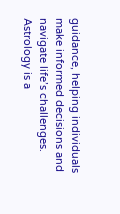guidance, helping individuals make informed decisions and navigate life’s challenges. Astrology is a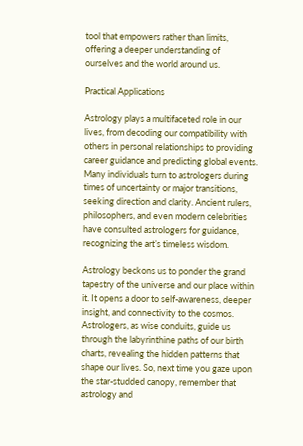tool that empowers rather than limits, offering a deeper understanding of ourselves and the world around us.

Practical Applications

Astrology plays a multifaceted role in our lives, from decoding our compatibility with others in personal relationships to providing career guidance and predicting global events. Many individuals turn to astrologers during times of uncertainty or major transitions, seeking direction and clarity. Ancient rulers, philosophers, and even modern celebrities have consulted astrologers for guidance, recognizing the art’s timeless wisdom.

Astrology beckons us to ponder the grand tapestry of the universe and our place within it. It opens a door to self-awareness, deeper insight, and connectivity to the cosmos. Astrologers, as wise conduits, guide us through the labyrinthine paths of our birth charts, revealing the hidden patterns that shape our lives. So, next time you gaze upon the star-studded canopy, remember that astrology and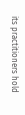its practitioners hold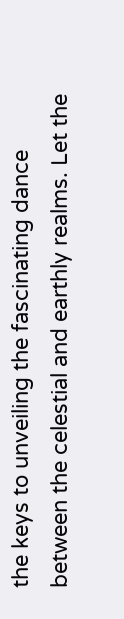the keys to unveiling the fascinating dance between the celestial and earthly realms. Let the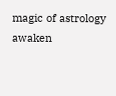magic of astrology awaken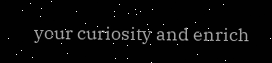your curiosity and enrich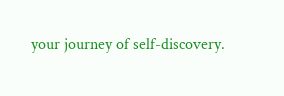your journey of self-discovery.